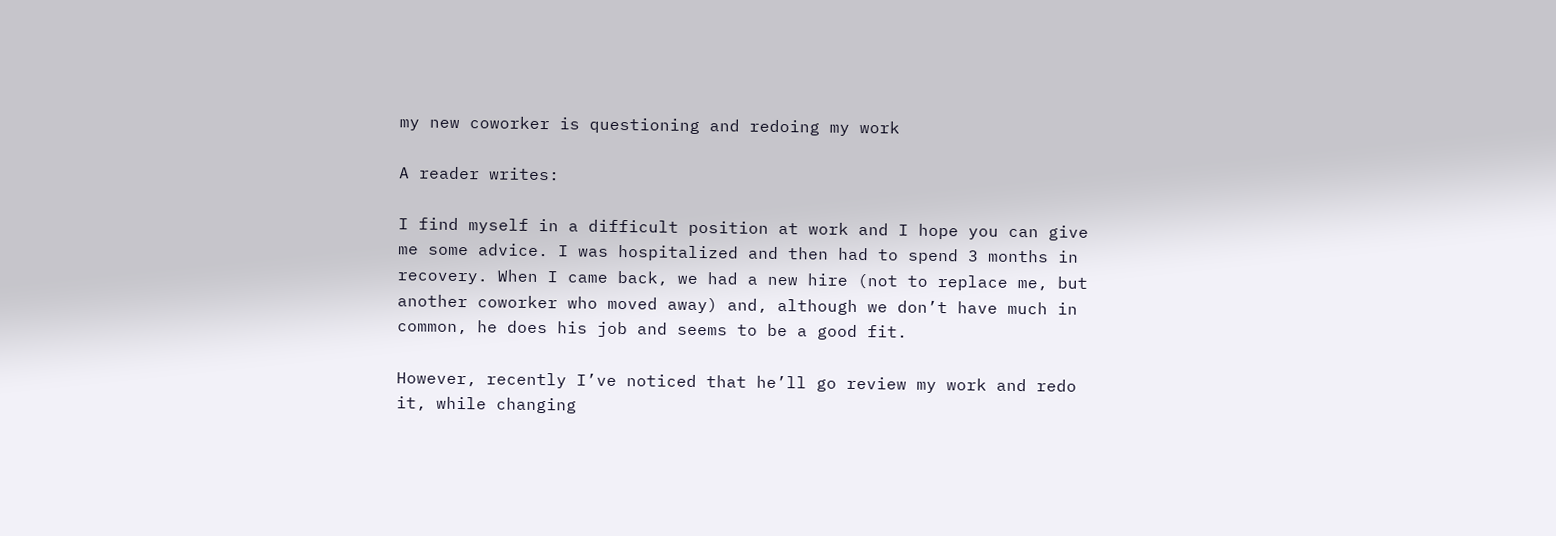my new coworker is questioning and redoing my work

A reader writes:

I find myself in a difficult position at work and I hope you can give me some advice. I was hospitalized and then had to spend 3 months in recovery. When I came back, we had a new hire (not to replace me, but another coworker who moved away) and, although we don’t have much in common, he does his job and seems to be a good fit.

However, recently I’ve noticed that he’ll go review my work and redo it, while changing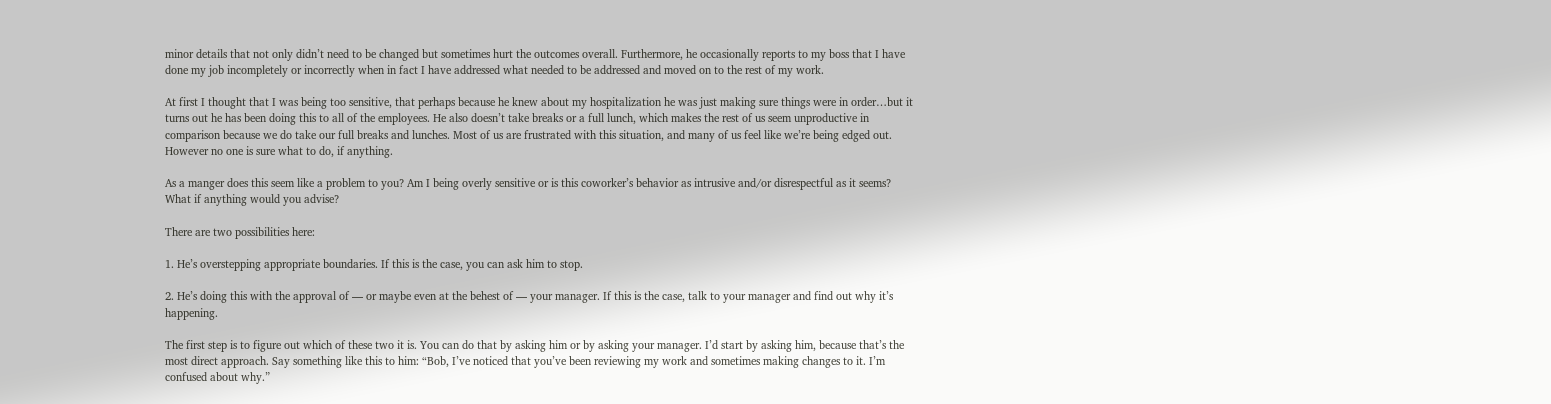minor details that not only didn’t need to be changed but sometimes hurt the outcomes overall. Furthermore, he occasionally reports to my boss that I have done my job incompletely or incorrectly when in fact I have addressed what needed to be addressed and moved on to the rest of my work.

At first I thought that I was being too sensitive, that perhaps because he knew about my hospitalization he was just making sure things were in order…but it turns out he has been doing this to all of the employees. He also doesn’t take breaks or a full lunch, which makes the rest of us seem unproductive in comparison because we do take our full breaks and lunches. Most of us are frustrated with this situation, and many of us feel like we’re being edged out. However no one is sure what to do, if anything.

As a manger does this seem like a problem to you? Am I being overly sensitive or is this coworker’s behavior as intrusive and/or disrespectful as it seems? What if anything would you advise?

There are two possibilities here:

1. He’s overstepping appropriate boundaries. If this is the case, you can ask him to stop.

2. He’s doing this with the approval of — or maybe even at the behest of — your manager. If this is the case, talk to your manager and find out why it’s happening.

The first step is to figure out which of these two it is. You can do that by asking him or by asking your manager. I’d start by asking him, because that’s the most direct approach. Say something like this to him: “Bob, I’ve noticed that you’ve been reviewing my work and sometimes making changes to it. I’m confused about why.”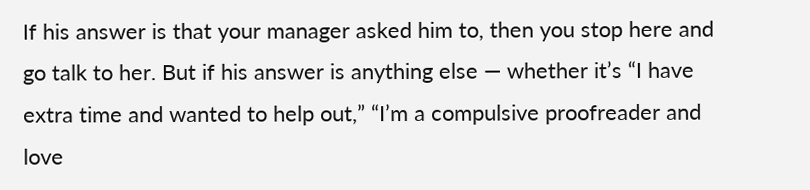If his answer is that your manager asked him to, then you stop here and go talk to her. But if his answer is anything else — whether it’s “I have extra time and wanted to help out,” “I’m a compulsive proofreader and love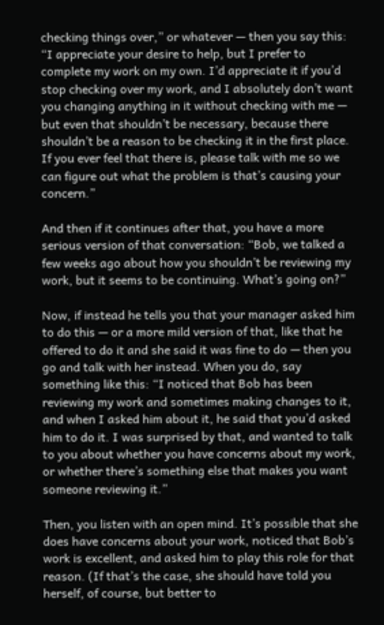checking things over,” or whatever — then you say this: “I appreciate your desire to help, but I prefer to complete my work on my own. I’d appreciate it if you’d stop checking over my work, and I absolutely don’t want you changing anything in it without checking with me — but even that shouldn’t be necessary, because there shouldn’t be a reason to be checking it in the first place. If you ever feel that there is, please talk with me so we can figure out what the problem is that’s causing your concern.”

And then if it continues after that, you have a more serious version of that conversation: “Bob, we talked a few weeks ago about how you shouldn’t be reviewing my work, but it seems to be continuing. What’s going on?”

Now, if instead he tells you that your manager asked him to do this — or a more mild version of that, like that he offered to do it and she said it was fine to do — then you go and talk with her instead. When you do, say something like this: “I noticed that Bob has been reviewing my work and sometimes making changes to it, and when I asked him about it, he said that you’d asked him to do it. I was surprised by that, and wanted to talk to you about whether you have concerns about my work, or whether there’s something else that makes you want someone reviewing it.”

Then, you listen with an open mind. It’s possible that she does have concerns about your work, noticed that Bob’s work is excellent, and asked him to play this role for that reason. (If that’s the case, she should have told you herself, of course, but better to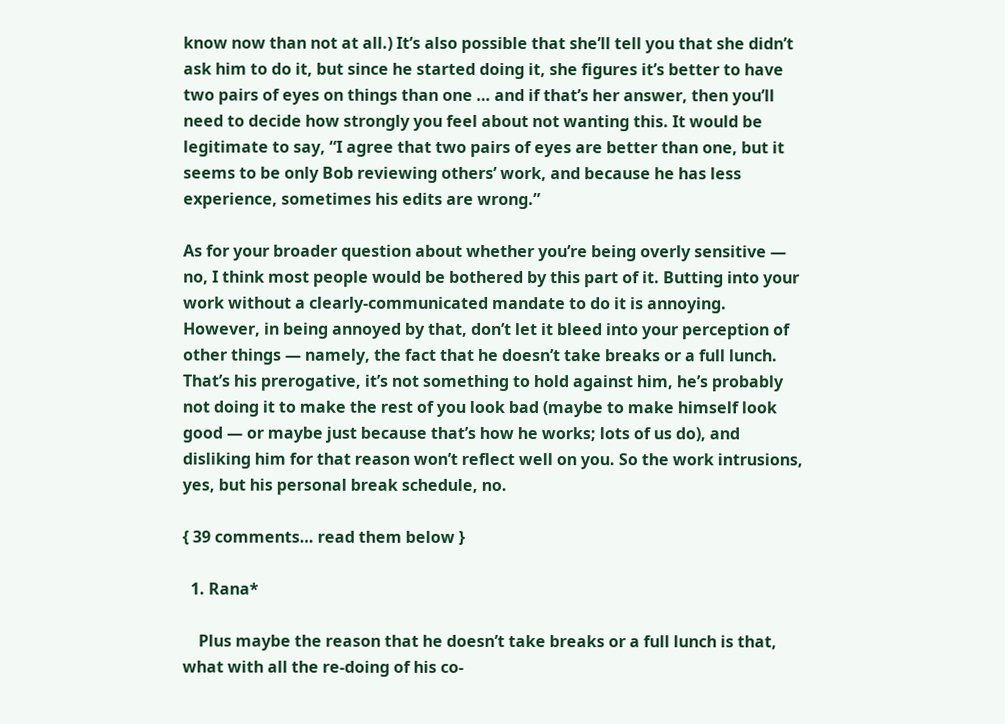know now than not at all.) It’s also possible that she’ll tell you that she didn’t ask him to do it, but since he started doing it, she figures it’s better to have two pairs of eyes on things than one … and if that’s her answer, then you’ll need to decide how strongly you feel about not wanting this. It would be legitimate to say, “I agree that two pairs of eyes are better than one, but it seems to be only Bob reviewing others’ work, and because he has less experience, sometimes his edits are wrong.”

As for your broader question about whether you’re being overly sensitive — no, I think most people would be bothered by this part of it. Butting into your work without a clearly-communicated mandate to do it is annoying. However, in being annoyed by that, don’t let it bleed into your perception of other things — namely, the fact that he doesn’t take breaks or a full lunch. That’s his prerogative, it’s not something to hold against him, he’s probably not doing it to make the rest of you look bad (maybe to make himself look good — or maybe just because that’s how he works; lots of us do), and disliking him for that reason won’t reflect well on you. So the work intrusions, yes, but his personal break schedule, no.

{ 39 comments… read them below }

  1. Rana*

    Plus maybe the reason that he doesn’t take breaks or a full lunch is that, what with all the re-doing of his co-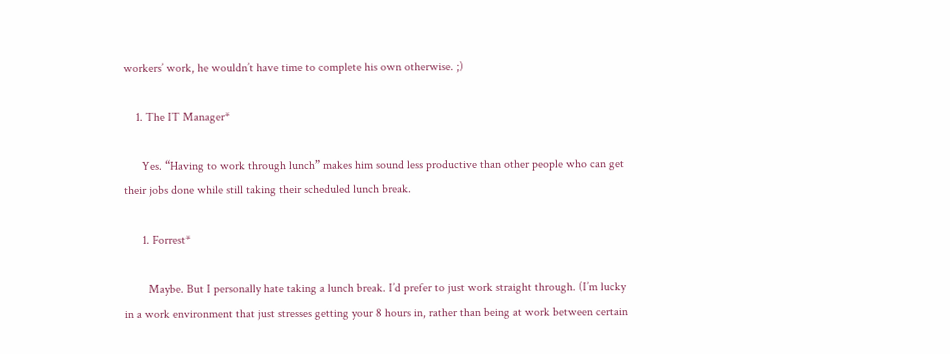workers’ work, he wouldn’t have time to complete his own otherwise. ;)

    1. The IT Manager*

      Yes. “Having to work through lunch” makes him sound less productive than other people who can get their jobs done while still taking their scheduled lunch break.

      1. Forrest*

        Maybe. But I personally hate taking a lunch break. I’d prefer to just work straight through. (I’m lucky in a work environment that just stresses getting your 8 hours in, rather than being at work between certain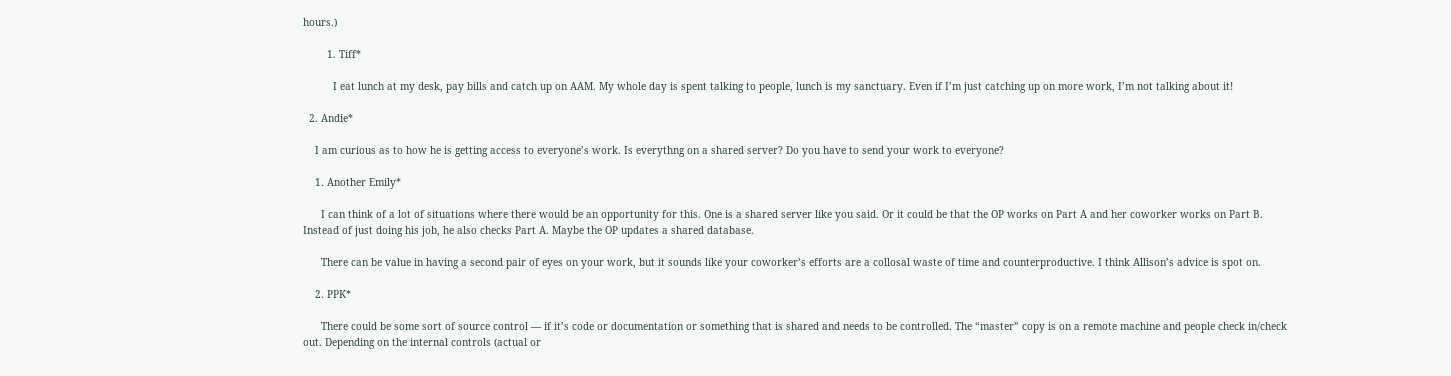hours.)

        1. Tiff*

          I eat lunch at my desk, pay bills and catch up on AAM. My whole day is spent talking to people, lunch is my sanctuary. Even if I’m just catching up on more work, I’m not talking about it!

  2. Andie*

    I am curious as to how he is getting access to everyone’s work. Is everythng on a shared server? Do you have to send your work to everyone?

    1. Another Emily*

      I can think of a lot of situations where there would be an opportunity for this. One is a shared server like you said. Or it could be that the OP works on Part A and her coworker works on Part B. Instead of just doing his job, he also checks Part A. Maybe the OP updates a shared database.

      There can be value in having a second pair of eyes on your work, but it sounds like your coworker’s efforts are a collosal waste of time and counterproductive. I think Allison’s advice is spot on.

    2. PPK*

      There could be some sort of source control — if it’s code or documentation or something that is shared and needs to be controlled. The “master” copy is on a remote machine and people check in/check out. Depending on the internal controls (actual or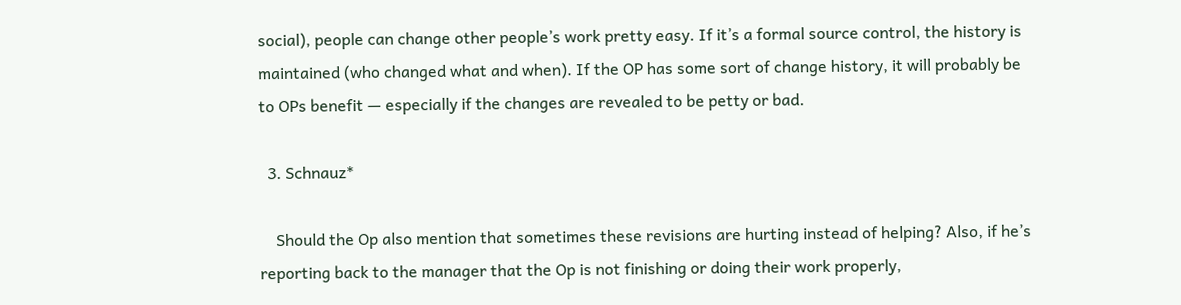social), people can change other people’s work pretty easy. If it’s a formal source control, the history is maintained (who changed what and when). If the OP has some sort of change history, it will probably be to OPs benefit — especially if the changes are revealed to be petty or bad.

  3. Schnauz*

    Should the Op also mention that sometimes these revisions are hurting instead of helping? Also, if he’s reporting back to the manager that the Op is not finishing or doing their work properly,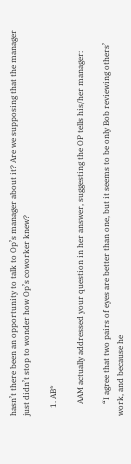hasn’t there been an opportunity to talk to Op’s manager about it? Are we supposing that the manager just didn’t stop to wonder how Op’s coworker knew?

    1. AB*

      AAM actually addressed your question in her answer, suggesting the OP tells his/her manager:

      “I agree that two pairs of eyes are better than one, but it seems to be only Bob reviewing others’ work, and because he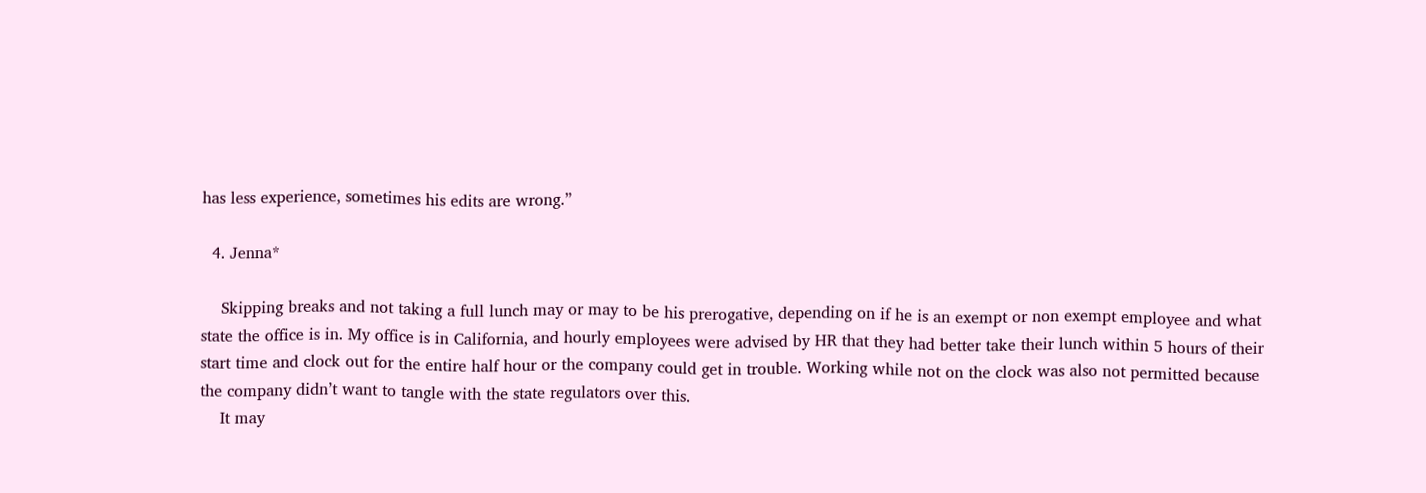has less experience, sometimes his edits are wrong.”

  4. Jenna*

    Skipping breaks and not taking a full lunch may or may to be his prerogative, depending on if he is an exempt or non exempt employee and what state the office is in. My office is in California, and hourly employees were advised by HR that they had better take their lunch within 5 hours of their start time and clock out for the entire half hour or the company could get in trouble. Working while not on the clock was also not permitted because the company didn’t want to tangle with the state regulators over this.
    It may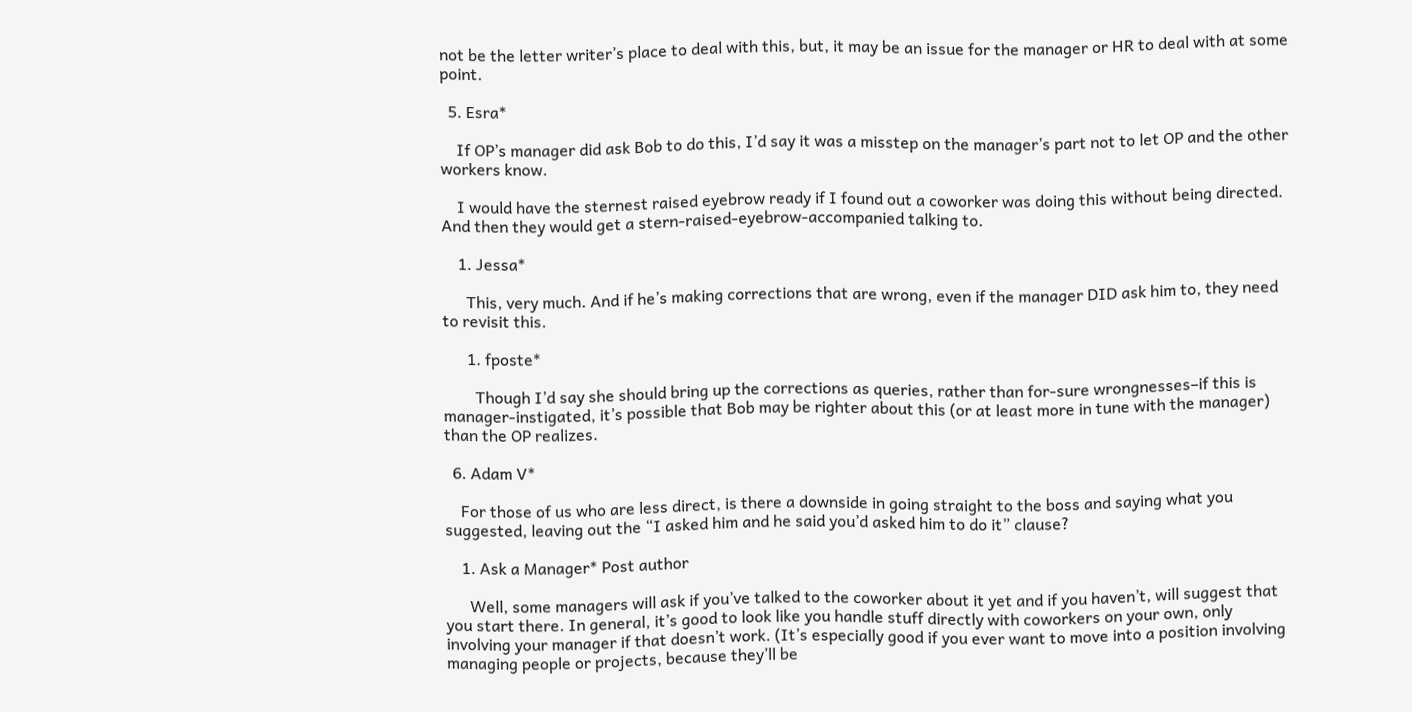not be the letter writer’s place to deal with this, but, it may be an issue for the manager or HR to deal with at some point.

  5. Esra*

    If OP’s manager did ask Bob to do this, I’d say it was a misstep on the manager’s part not to let OP and the other workers know.

    I would have the sternest raised eyebrow ready if I found out a coworker was doing this without being directed. And then they would get a stern-raised-eyebrow-accompanied talking to.

    1. Jessa*

      This, very much. And if he’s making corrections that are wrong, even if the manager DID ask him to, they need to revisit this.

      1. fposte*

        Though I’d say she should bring up the corrections as queries, rather than for-sure wrongnesses–if this is manager-instigated, it’s possible that Bob may be righter about this (or at least more in tune with the manager) than the OP realizes.

  6. Adam V*

    For those of us who are less direct, is there a downside in going straight to the boss and saying what you suggested, leaving out the “I asked him and he said you’d asked him to do it” clause?

    1. Ask a Manager* Post author

      Well, some managers will ask if you’ve talked to the coworker about it yet and if you haven’t, will suggest that you start there. In general, it’s good to look like you handle stuff directly with coworkers on your own, only involving your manager if that doesn’t work. (It’s especially good if you ever want to move into a position involving managing people or projects, because they’ll be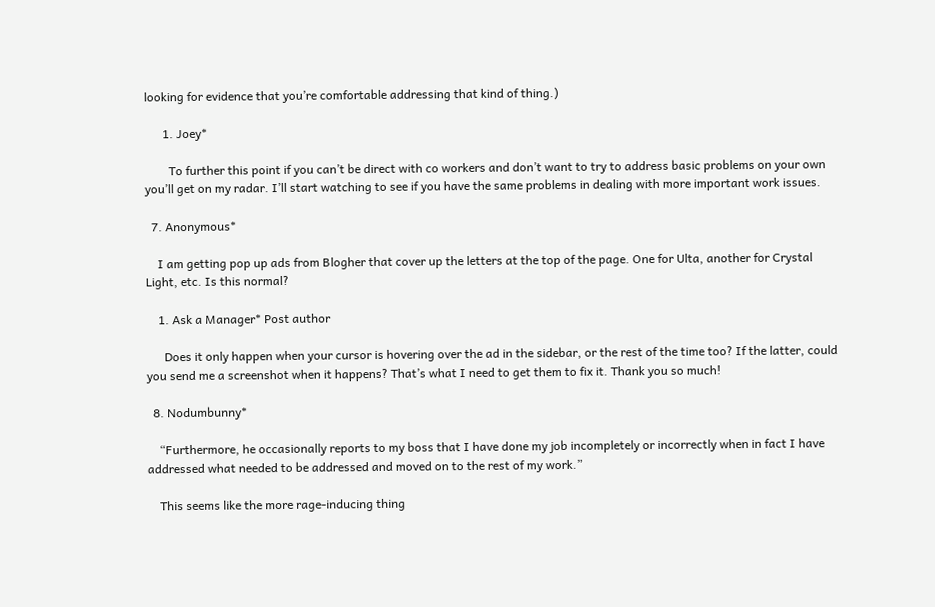looking for evidence that you’re comfortable addressing that kind of thing.)

      1. Joey*

        To further this point if you can’t be direct with co workers and don’t want to try to address basic problems on your own you’ll get on my radar. I’ll start watching to see if you have the same problems in dealing with more important work issues.

  7. Anonymous*

    I am getting pop up ads from Blogher that cover up the letters at the top of the page. One for Ulta, another for Crystal Light, etc. Is this normal?

    1. Ask a Manager* Post author

      Does it only happen when your cursor is hovering over the ad in the sidebar, or the rest of the time too? If the latter, could you send me a screenshot when it happens? That’s what I need to get them to fix it. Thank you so much!

  8. Nodumbunny*

    “Furthermore, he occasionally reports to my boss that I have done my job incompletely or incorrectly when in fact I have addressed what needed to be addressed and moved on to the rest of my work.”

    This seems like the more rage-inducing thing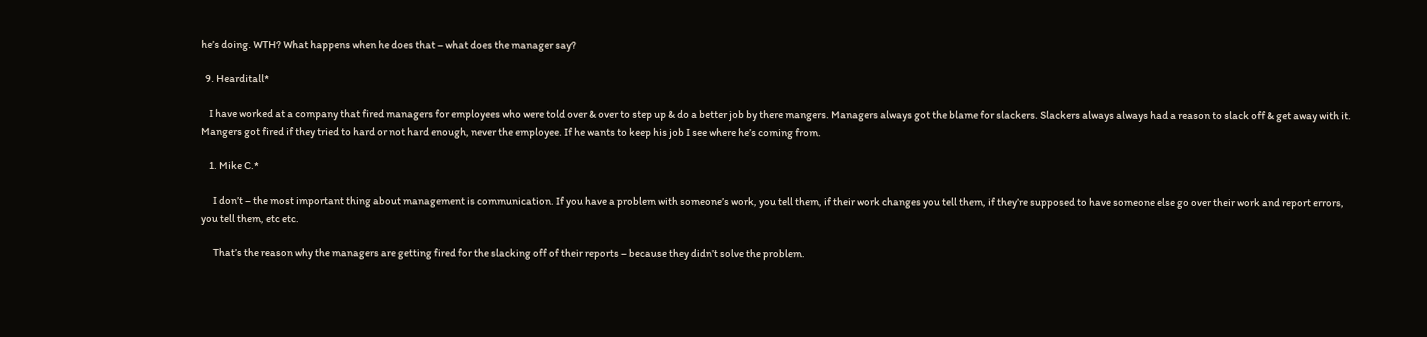he’s doing. WTH? What happens when he does that – what does the manager say?

  9. Hearditall*

    I have worked at a company that fired managers for employees who were told over & over to step up & do a better job by there mangers. Managers always got the blame for slackers. Slackers always always had a reason to slack off & get away with it. Mangers got fired if they tried to hard or not hard enough, never the employee. If he wants to keep his job I see where he’s coming from.

    1. Mike C.*

      I don’t – the most important thing about management is communication. If you have a problem with someone’s work, you tell them, if their work changes you tell them, if they’re supposed to have someone else go over their work and report errors, you tell them, etc etc.

      That’s the reason why the managers are getting fired for the slacking off of their reports – because they didn’t solve the problem.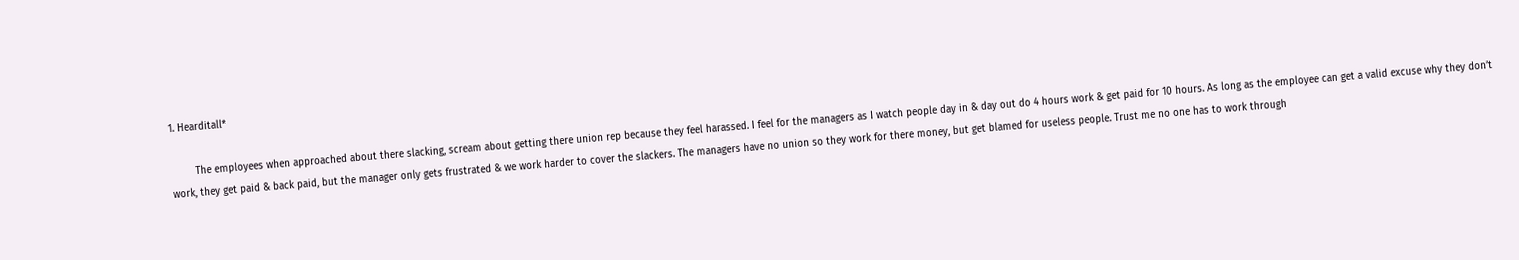1. Hearditall*

        The employees when approached about there slacking, scream about getting there union rep because they feel harassed. I feel for the managers as I watch people day in & day out do 4 hours work & get paid for 10 hours. As long as the employee can get a valid excuse why they don’t work, they get paid & back paid, but the manager only gets frustrated & we work harder to cover the slackers. The managers have no union so they work for there money, but get blamed for useless people. Trust me no one has to work through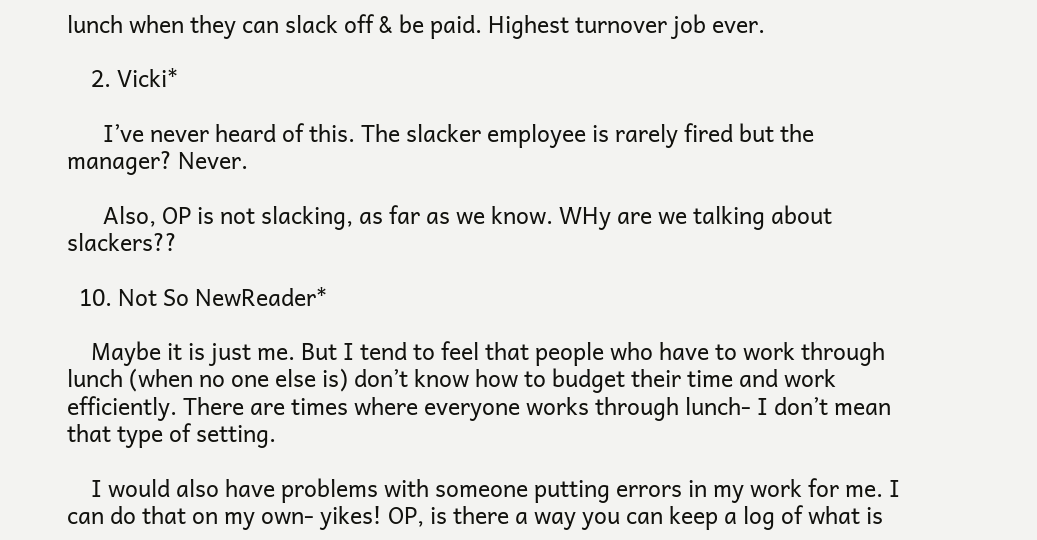lunch when they can slack off & be paid. Highest turnover job ever.

    2. Vicki*

      I’ve never heard of this. The slacker employee is rarely fired but the manager? Never.

      Also, OP is not slacking, as far as we know. WHy are we talking about slackers??

  10. Not So NewReader*

    Maybe it is just me. But I tend to feel that people who have to work through lunch (when no one else is) don’t know how to budget their time and work efficiently. There are times where everyone works through lunch- I don’t mean that type of setting.

    I would also have problems with someone putting errors in my work for me. I can do that on my own- yikes! OP, is there a way you can keep a log of what is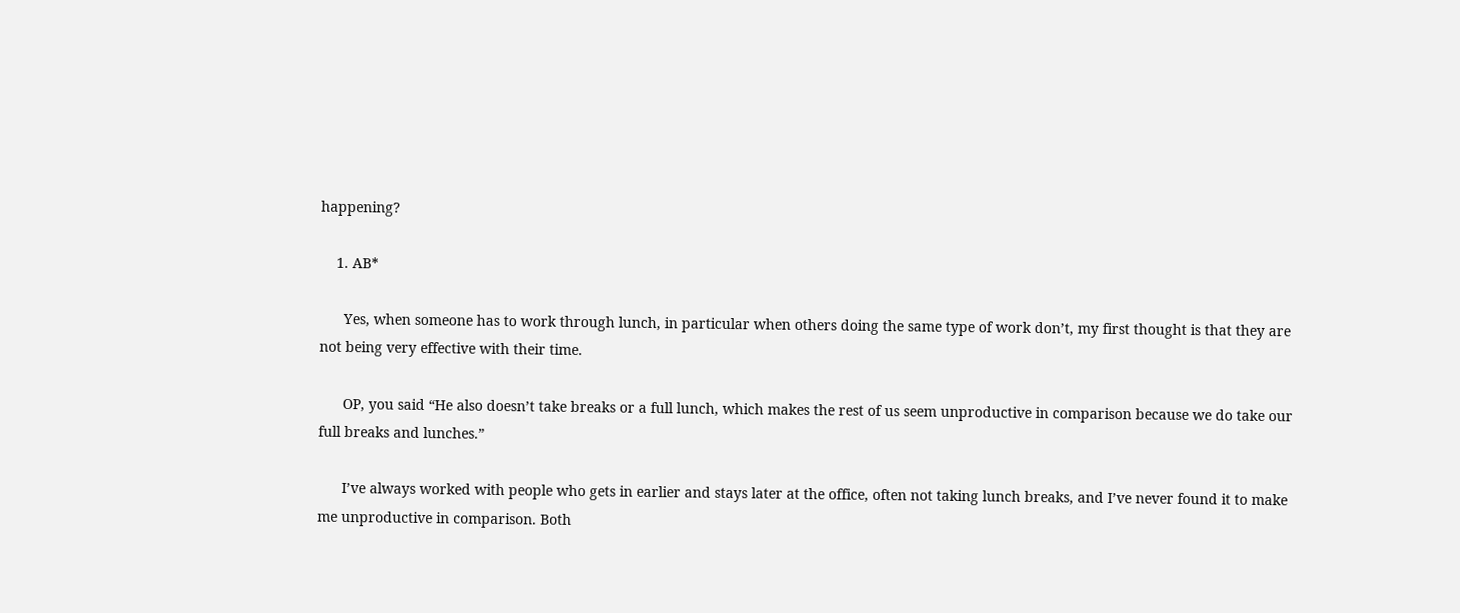happening?

    1. AB*

      Yes, when someone has to work through lunch, in particular when others doing the same type of work don’t, my first thought is that they are not being very effective with their time.

      OP, you said “He also doesn’t take breaks or a full lunch, which makes the rest of us seem unproductive in comparison because we do take our full breaks and lunches.”

      I’ve always worked with people who gets in earlier and stays later at the office, often not taking lunch breaks, and I’ve never found it to make me unproductive in comparison. Both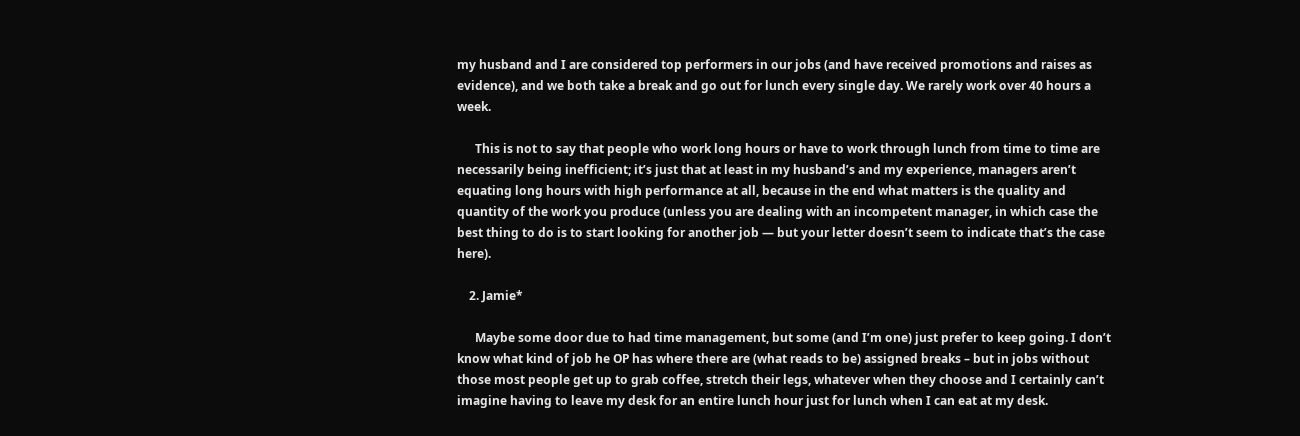my husband and I are considered top performers in our jobs (and have received promotions and raises as evidence), and we both take a break and go out for lunch every single day. We rarely work over 40 hours a week.

      This is not to say that people who work long hours or have to work through lunch from time to time are necessarily being inefficient; it’s just that at least in my husband’s and my experience, managers aren’t equating long hours with high performance at all, because in the end what matters is the quality and quantity of the work you produce (unless you are dealing with an incompetent manager, in which case the best thing to do is to start looking for another job — but your letter doesn’t seem to indicate that’s the case here).

    2. Jamie*

      Maybe some door due to had time management, but some (and I’m one) just prefer to keep going. I don’t know what kind of job he OP has where there are (what reads to be) assigned breaks – but in jobs without those most people get up to grab coffee, stretch their legs, whatever when they choose and I certainly can’t imagine having to leave my desk for an entire lunch hour just for lunch when I can eat at my desk.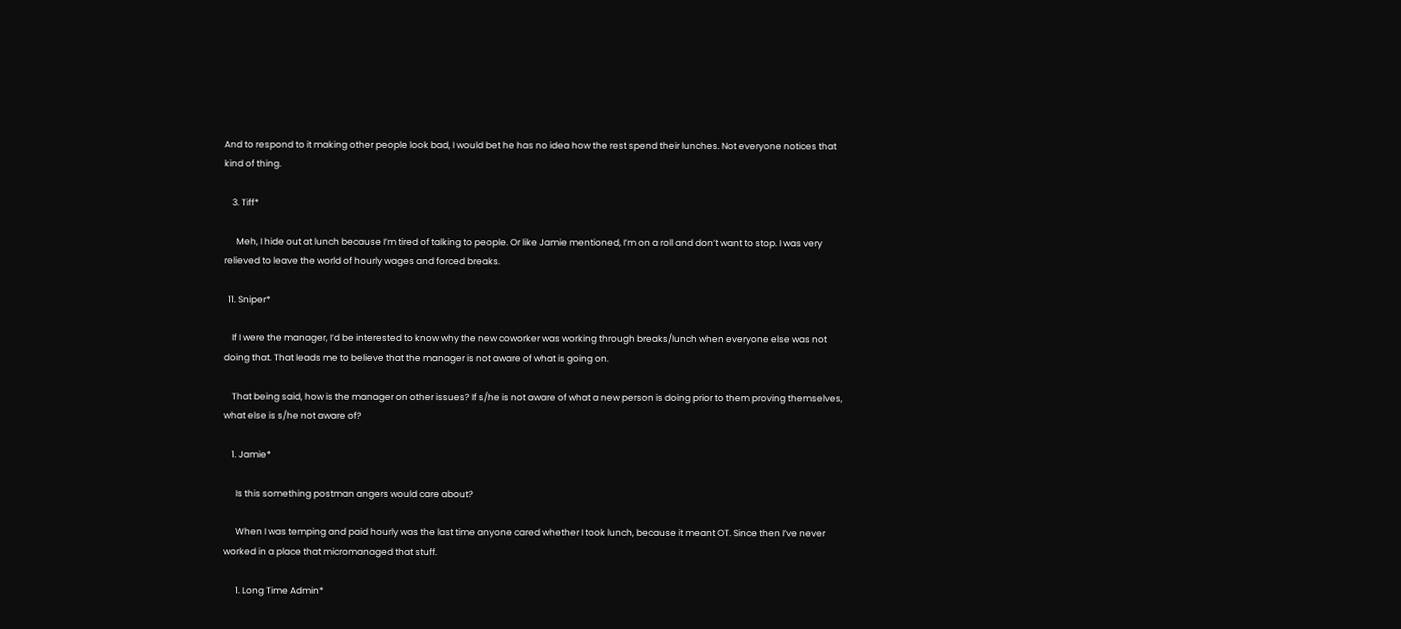And to respond to it making other people look bad, I would bet he has no idea how the rest spend their lunches. Not everyone notices that kind of thing.

    3. Tiff*

      Meh, I hide out at lunch because I’m tired of talking to people. Or like Jamie mentioned, I’m on a roll and don’t want to stop. I was very relieved to leave the world of hourly wages and forced breaks.

  11. Sniper*

    If I were the manager, I’d be interested to know why the new coworker was working through breaks/lunch when everyone else was not doing that. That leads me to believe that the manager is not aware of what is going on.

    That being said, how is the manager on other issues? If s/he is not aware of what a new person is doing prior to them proving themselves, what else is s/he not aware of?

    1. Jamie*

      Is this something postman angers would care about?

      When I was temping and paid hourly was the last time anyone cared whether I took lunch, because it meant OT. Since then I’ve never worked in a place that micromanaged that stuff.

      1. Long Time Admin*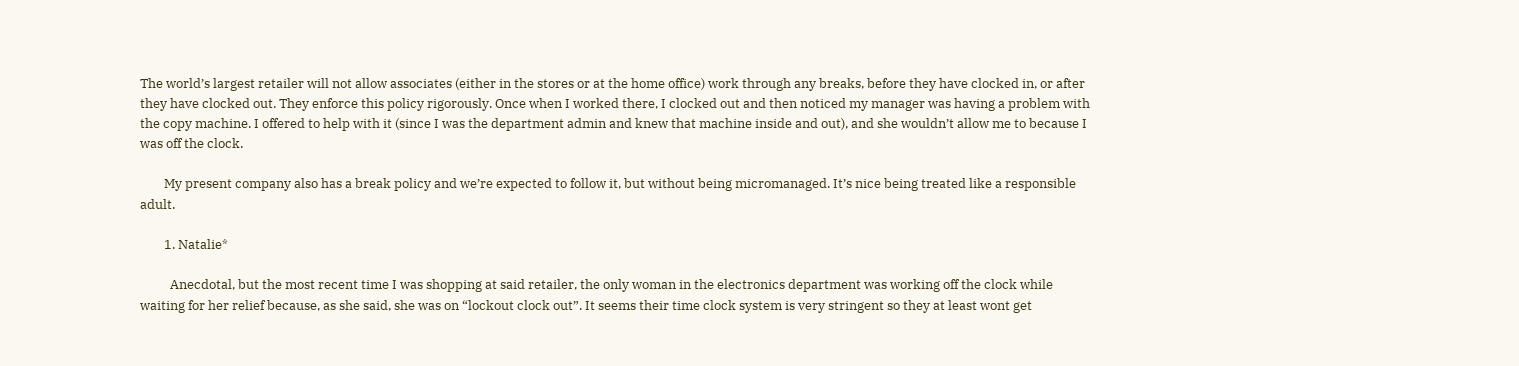The world’s largest retailer will not allow associates (either in the stores or at the home office) work through any breaks, before they have clocked in, or after they have clocked out. They enforce this policy rigorously. Once when I worked there, I clocked out and then noticed my manager was having a problem with the copy machine. I offered to help with it (since I was the department admin and knew that machine inside and out), and she wouldn’t allow me to because I was off the clock.

        My present company also has a break policy and we’re expected to follow it, but without being micromanaged. It’s nice being treated like a responsible adult.

        1. Natalie*

          Anecdotal, but the most recent time I was shopping at said retailer, the only woman in the electronics department was working off the clock while waiting for her relief because, as she said, she was on “lockout clock out”. It seems their time clock system is very stringent so they at least wont get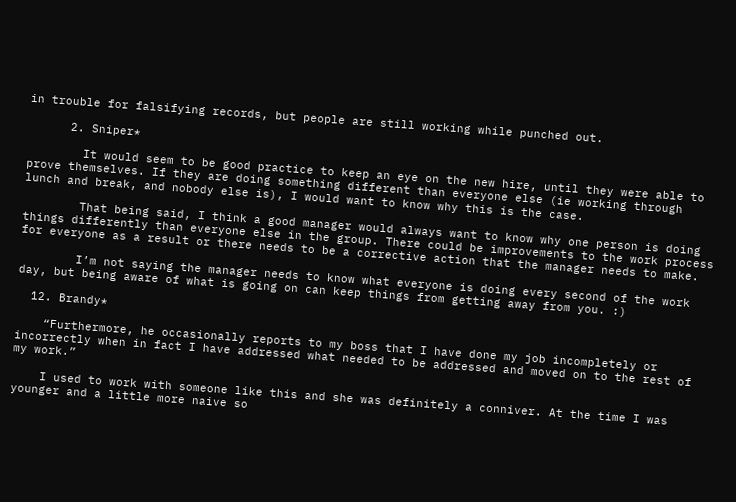in trouble for falsifying records, but people are still working while punched out.

      2. Sniper*

        It would seem to be good practice to keep an eye on the new hire, until they were able to prove themselves. If they are doing something different than everyone else (ie working through lunch and break, and nobody else is), I would want to know why this is the case.

        That being said, I think a good manager would always want to know why one person is doing things differently than everyone else in the group. There could be improvements to the work process for everyone as a result or there needs to be a corrective action that the manager needs to make.

        I’m not saying the manager needs to know what everyone is doing every second of the work day, but being aware of what is going on can keep things from getting away from you. :)

  12. Brandy*

    “Furthermore, he occasionally reports to my boss that I have done my job incompletely or incorrectly when in fact I have addressed what needed to be addressed and moved on to the rest of my work.”

    I used to work with someone like this and she was definitely a conniver. At the time I was younger and a little more naive so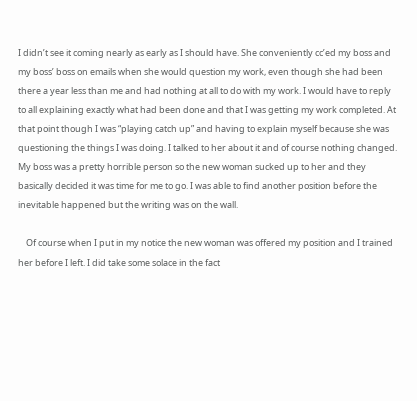I didn’t see it coming nearly as early as I should have. She conveniently cc’ed my boss and my boss’ boss on emails when she would question my work, even though she had been there a year less than me and had nothing at all to do with my work. I would have to reply to all explaining exactly what had been done and that I was getting my work completed. At that point though I was “playing catch up” and having to explain myself because she was questioning the things I was doing. I talked to her about it and of course nothing changed. My boss was a pretty horrible person so the new woman sucked up to her and they basically decided it was time for me to go. I was able to find another position before the inevitable happened but the writing was on the wall.

    Of course when I put in my notice the new woman was offered my position and I trained her before I left. I did take some solace in the fact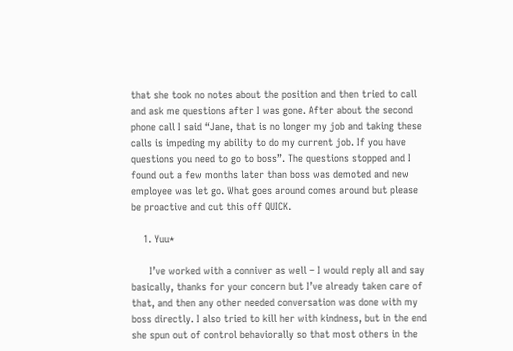that she took no notes about the position and then tried to call and ask me questions after I was gone. After about the second phone call I said “Jane, that is no longer my job and taking these calls is impeding my ability to do my current job. If you have questions you need to go to boss”. The questions stopped and I found out a few months later than boss was demoted and new employee was let go. What goes around comes around but please be proactive and cut this off QUICK.

    1. Yuu*

      I’ve worked with a conniver as well – I would reply all and say basically, thanks for your concern but I’ve already taken care of that, and then any other needed conversation was done with my boss directly. I also tried to kill her with kindness, but in the end she spun out of control behaviorally so that most others in the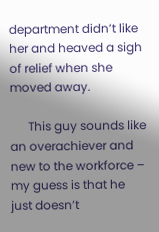department didn’t like her and heaved a sigh of relief when she moved away.

      This guy sounds like an overachiever and new to the workforce – my guess is that he just doesn’t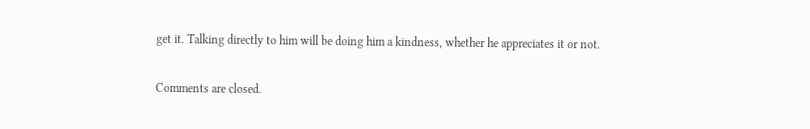get it. Talking directly to him will be doing him a kindness, whether he appreciates it or not.

Comments are closed.